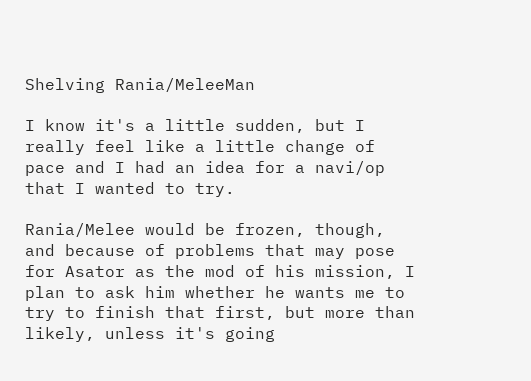Shelving Rania/MeleeMan

I know it's a little sudden, but I really feel like a little change of pace and I had an idea for a navi/op that I wanted to try.

Rania/Melee would be frozen, though, and because of problems that may pose for Asator as the mod of his mission, I plan to ask him whether he wants me to try to finish that first, but more than likely, unless it's going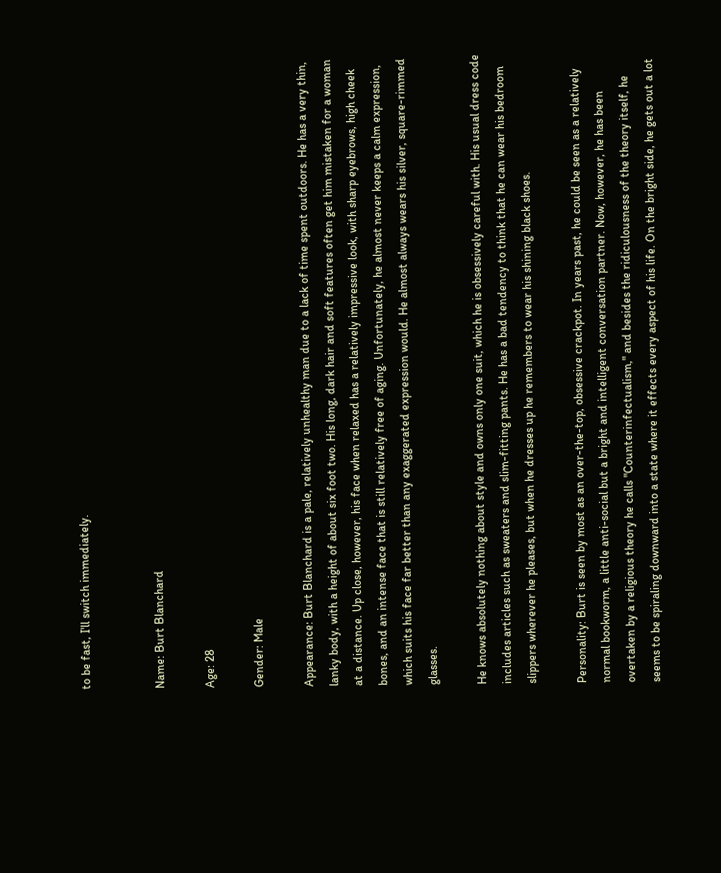to be fast, I'll switch immediately.


Name: Burt Blanchard

Age: 28

Gender: Male

Appearance: Burt Blanchard is a pale, relatively unhealthy man due to a lack of time spent outdoors. He has a very thin, lanky body, with a height of about six foot two. His long, dark hair and soft features often get him mistaken for a woman at a distance. Up close, however, his face when relaxed has a relatively impressive look, with sharp eyebrows, high cheek bones, and an intense face that is still relatively free of aging. Unfortunately, he almost never keeps a calm expression, which suits his face far better than any exaggerated expression would. He almost always wears his silver, square-rimmed glasses.

He knows absolutely nothing about style and owns only one suit, which he is obsessively careful with. His usual dress code includes articles such as sweaters and slim-fitting pants. He has a bad tendency to think that he can wear his bedroom slippers wherever he pleases, but when he dresses up he remembers to wear his shining black shoes.

Personality: Burt is seen by most as an over-the-top, obsessive crackpot. In years past, he could be seen as a relatively normal bookworm, a little anti-social but a bright and intelligent conversation partner. Now, however, he has been overtaken by a religious theory he calls "Counterinfectualism," and besides the ridiculousness of the theory itself, he seems to be spiraling downward into a state where it effects every aspect of his life. On the bright side, he gets out a lot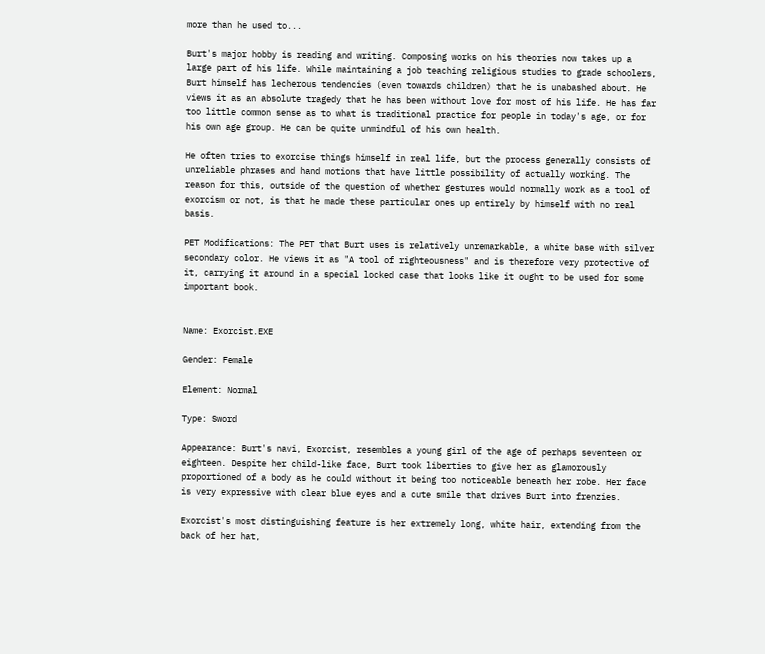more than he used to...

Burt's major hobby is reading and writing. Composing works on his theories now takes up a large part of his life. While maintaining a job teaching religious studies to grade schoolers, Burt himself has lecherous tendencies (even towards children) that he is unabashed about. He views it as an absolute tragedy that he has been without love for most of his life. He has far too little common sense as to what is traditional practice for people in today's age, or for his own age group. He can be quite unmindful of his own health.

He often tries to exorcise things himself in real life, but the process generally consists of unreliable phrases and hand motions that have little possibility of actually working. The reason for this, outside of the question of whether gestures would normally work as a tool of exorcism or not, is that he made these particular ones up entirely by himself with no real basis.

PET Modifications: The PET that Burt uses is relatively unremarkable, a white base with silver secondary color. He views it as "A tool of righteousness" and is therefore very protective of it, carrying it around in a special locked case that looks like it ought to be used for some important book.


Name: Exorcist.EXE

Gender: Female

Element: Normal

Type: Sword

Appearance: Burt's navi, Exorcist, resembles a young girl of the age of perhaps seventeen or eighteen. Despite her child-like face, Burt took liberties to give her as glamorously proportioned of a body as he could without it being too noticeable beneath her robe. Her face is very expressive with clear blue eyes and a cute smile that drives Burt into frenzies.

Exorcist's most distinguishing feature is her extremely long, white hair, extending from the back of her hat,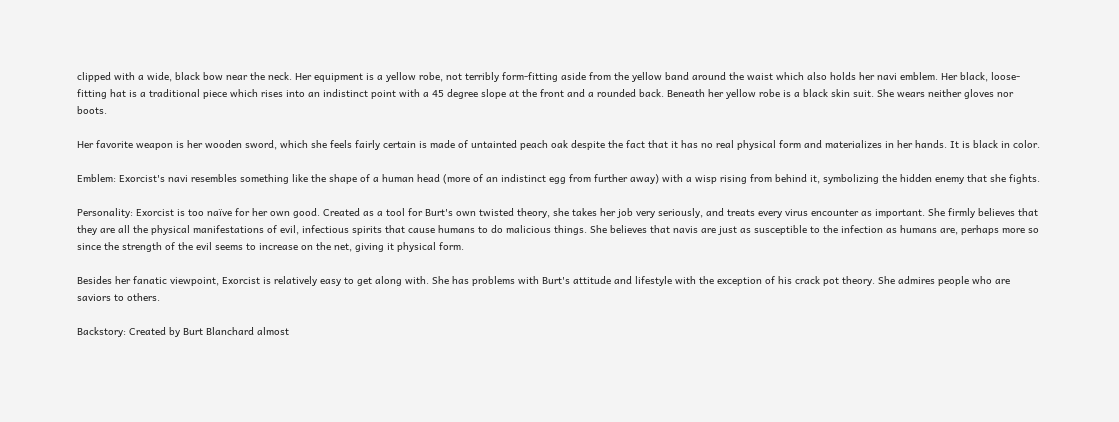clipped with a wide, black bow near the neck. Her equipment is a yellow robe, not terribly form-fitting aside from the yellow band around the waist which also holds her navi emblem. Her black, loose-fitting hat is a traditional piece which rises into an indistinct point with a 45 degree slope at the front and a rounded back. Beneath her yellow robe is a black skin suit. She wears neither gloves nor boots.

Her favorite weapon is her wooden sword, which she feels fairly certain is made of untainted peach oak despite the fact that it has no real physical form and materializes in her hands. It is black in color.

Emblem: Exorcist's navi resembles something like the shape of a human head (more of an indistinct egg from further away) with a wisp rising from behind it, symbolizing the hidden enemy that she fights.

Personality: Exorcist is too naïve for her own good. Created as a tool for Burt's own twisted theory, she takes her job very seriously, and treats every virus encounter as important. She firmly believes that they are all the physical manifestations of evil, infectious spirits that cause humans to do malicious things. She believes that navis are just as susceptible to the infection as humans are, perhaps more so since the strength of the evil seems to increase on the net, giving it physical form.

Besides her fanatic viewpoint, Exorcist is relatively easy to get along with. She has problems with Burt's attitude and lifestyle with the exception of his crack pot theory. She admires people who are saviors to others.

Backstory: Created by Burt Blanchard almost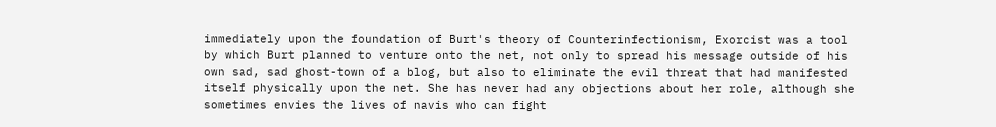immediately upon the foundation of Burt's theory of Counterinfectionism, Exorcist was a tool by which Burt planned to venture onto the net, not only to spread his message outside of his own sad, sad ghost-town of a blog, but also to eliminate the evil threat that had manifested itself physically upon the net. She has never had any objections about her role, although she sometimes envies the lives of navis who can fight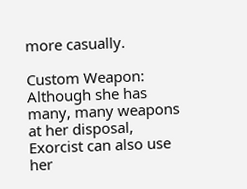more casually.

Custom Weapon: Although she has many, many weapons at her disposal, Exorcist can also use her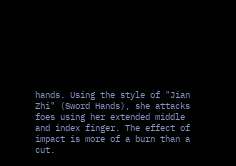hands. Using the style of "Jian Zhi" (Sword Hands), she attacks foes using her extended middle and index finger. The effect of impact is more of a burn than a cut.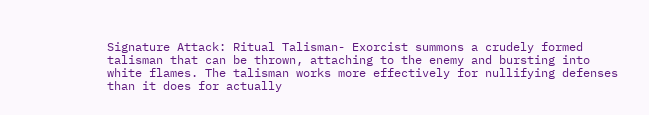Signature Attack: Ritual Talisman- Exorcist summons a crudely formed talisman that can be thrown, attaching to the enemy and bursting into white flames. The talisman works more effectively for nullifying defenses than it does for actually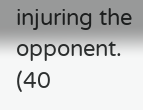injuring the opponent. (40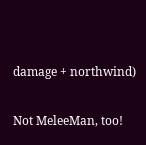damage + northwind)

Not MeleeMan, too!